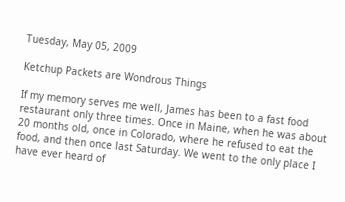Tuesday, May 05, 2009

Ketchup Packets are Wondrous Things

If my memory serves me well, James has been to a fast food restaurant only three times. Once in Maine, when he was about 20 months old, once in Colorado, where he refused to eat the food, and then once last Saturday. We went to the only place I have ever heard of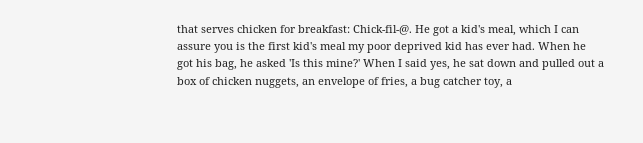that serves chicken for breakfast: Chick-fil-@. He got a kid's meal, which I can assure you is the first kid's meal my poor deprived kid has ever had. When he got his bag, he asked 'Is this mine?' When I said yes, he sat down and pulled out a box of chicken nuggets, an envelope of fries, a bug catcher toy, a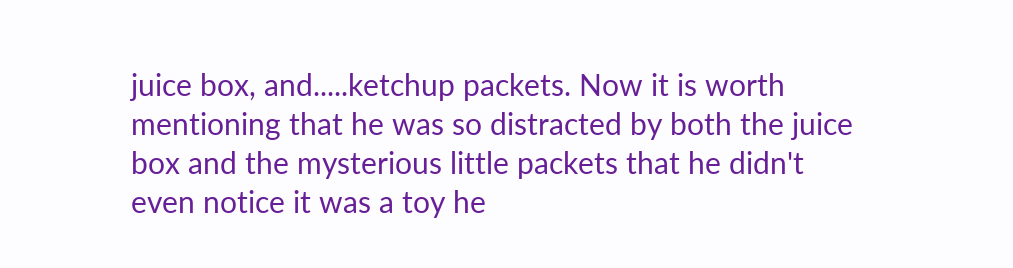juice box, and.....ketchup packets. Now it is worth mentioning that he was so distracted by both the juice box and the mysterious little packets that he didn't even notice it was a toy he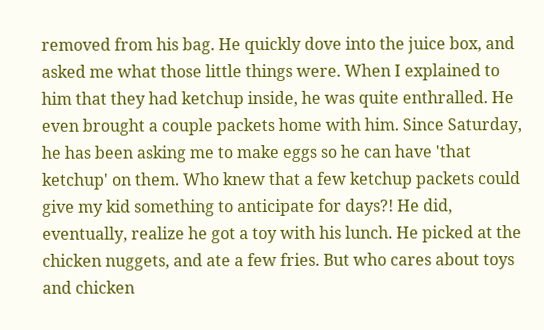removed from his bag. He quickly dove into the juice box, and asked me what those little things were. When I explained to him that they had ketchup inside, he was quite enthralled. He even brought a couple packets home with him. Since Saturday, he has been asking me to make eggs so he can have 'that ketchup' on them. Who knew that a few ketchup packets could give my kid something to anticipate for days?! He did, eventually, realize he got a toy with his lunch. He picked at the chicken nuggets, and ate a few fries. But who cares about toys and chicken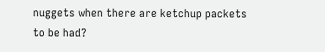nuggets when there are ketchup packets to be had?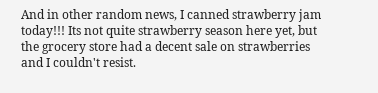And in other random news, I canned strawberry jam today!!! Its not quite strawberry season here yet, but the grocery store had a decent sale on strawberries and I couldn't resist.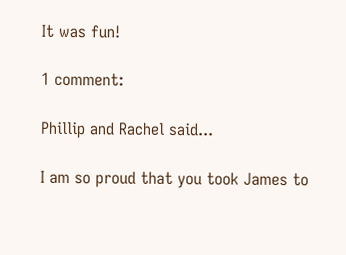It was fun!

1 comment:

Phillip and Rachel said...

I am so proud that you took James to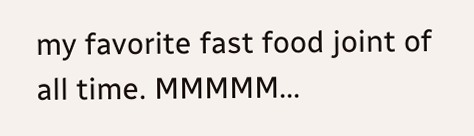my favorite fast food joint of all time. MMMMM...